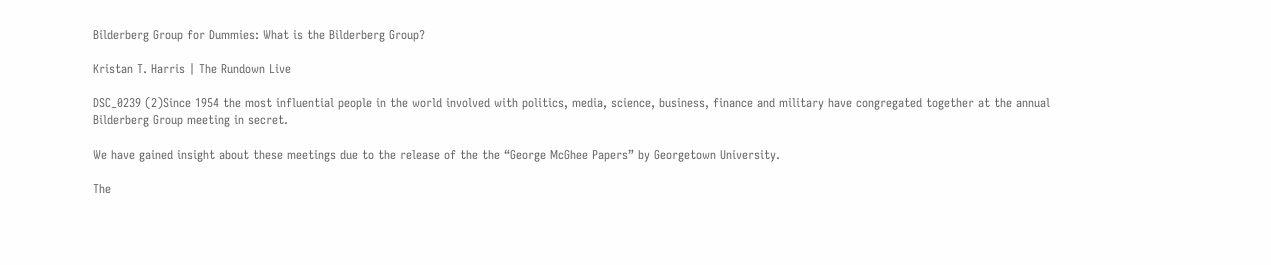Bilderberg Group for Dummies: What is the Bilderberg Group?

Kristan T. Harris | The Rundown Live

DSC_0239 (2)Since 1954 the most influential people in the world involved with politics, media, science, business, finance and military have congregated together at the annual Bilderberg Group meeting in secret.

We have gained insight about these meetings due to the release of the the “George McGhee Papers” by Georgetown University.

The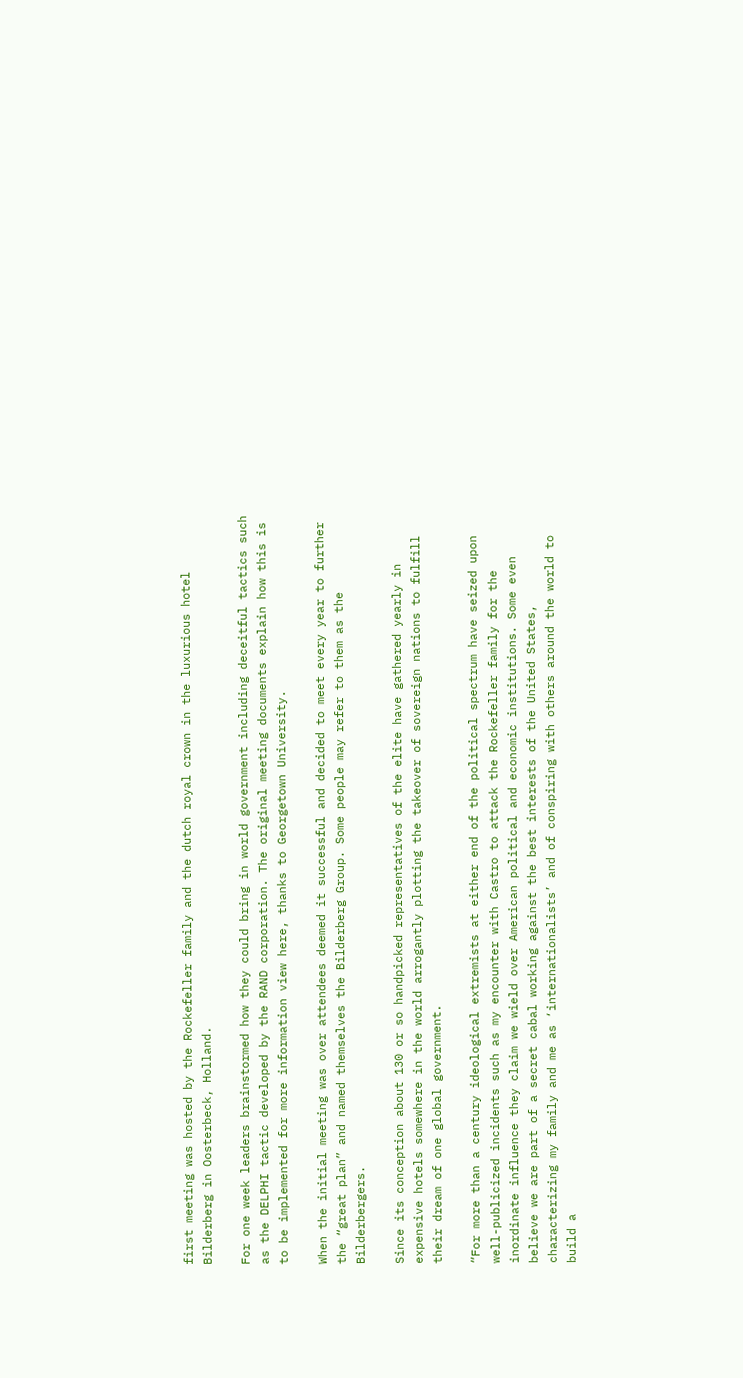first meeting was hosted by the Rockefeller family and the dutch royal crown in the luxurious hotel Bilderberg in Oosterbeck, Holland.

For one week leaders brainstormed how they could bring in world government including deceitful tactics such as the DELPHI tactic developed by the RAND corporation. The original meeting documents explain how this is to be implemented for more information view here, thanks to Georgetown University.

When the initial meeting was over attendees deemed it successful and decided to meet every year to further the “great plan” and named themselves the Bilderberg Group. Some people may refer to them as the Bilderbergers.

Since its conception about 130 or so handpicked representatives of the elite have gathered yearly in expensive hotels somewhere in the world arrogantly plotting the takeover of sovereign nations to fulfill their dream of one global government.

“For more than a century ideological extremists at either end of the political spectrum have seized upon well-publicized incidents such as my encounter with Castro to attack the Rockefeller family for the inordinate influence they claim we wield over American political and economic institutions. Some even believe we are part of a secret cabal working against the best interests of the United States, characterizing my family and me as ‘internationalists’ and of conspiring with others around the world to build a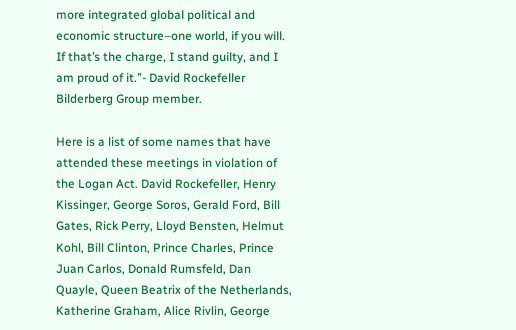more integrated global political and economic structure–one world, if you will. If that’s the charge, I stand guilty, and I am proud of it.”- David Rockefeller Bilderberg Group member.

Here is a list of some names that have attended these meetings in violation of the Logan Act. David Rockefeller, Henry Kissinger, George Soros, Gerald Ford, Bill Gates, Rick Perry, Lloyd Bensten, Helmut Kohl, Bill Clinton, Prince Charles, Prince Juan Carlos, Donald Rumsfeld, Dan Quayle, Queen Beatrix of the Netherlands, Katherine Graham, Alice Rivlin, George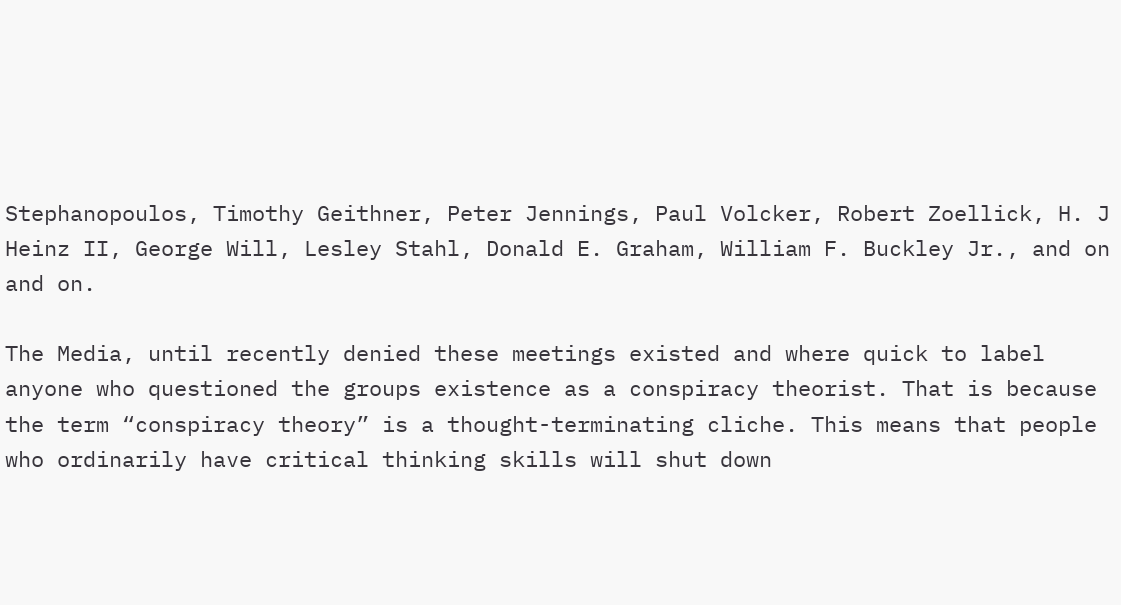Stephanopoulos, Timothy Geithner, Peter Jennings, Paul Volcker, Robert Zoellick, H. J Heinz II, George Will, Lesley Stahl, Donald E. Graham, William F. Buckley Jr., and on and on.

The Media, until recently denied these meetings existed and where quick to label anyone who questioned the groups existence as a conspiracy theorist. That is because the term “conspiracy theory” is a thought-terminating cliche. This means that people who ordinarily have critical thinking skills will shut down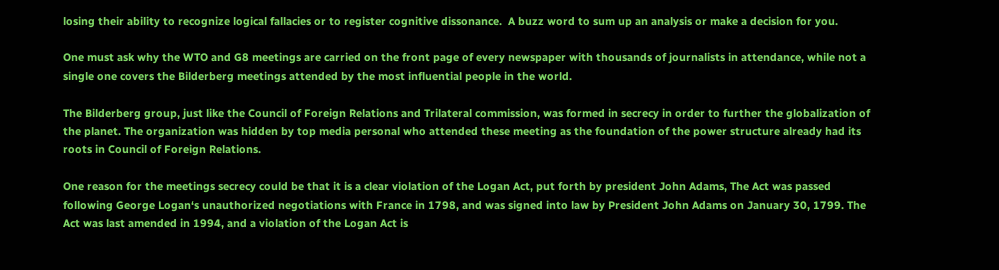losing their ability to recognize logical fallacies or to register cognitive dissonance.  A buzz word to sum up an analysis or make a decision for you.

One must ask why the WTO and G8 meetings are carried on the front page of every newspaper with thousands of journalists in attendance, while not a single one covers the Bilderberg meetings attended by the most influential people in the world.

The Bilderberg group, just like the Council of Foreign Relations and Trilateral commission, was formed in secrecy in order to further the globalization of the planet. The organization was hidden by top media personal who attended these meeting as the foundation of the power structure already had its roots in Council of Foreign Relations.

One reason for the meetings secrecy could be that it is a clear violation of the Logan Act, put forth by president John Adams, The Act was passed following George Logan‘s unauthorized negotiations with France in 1798, and was signed into law by President John Adams on January 30, 1799. The Act was last amended in 1994, and a violation of the Logan Act is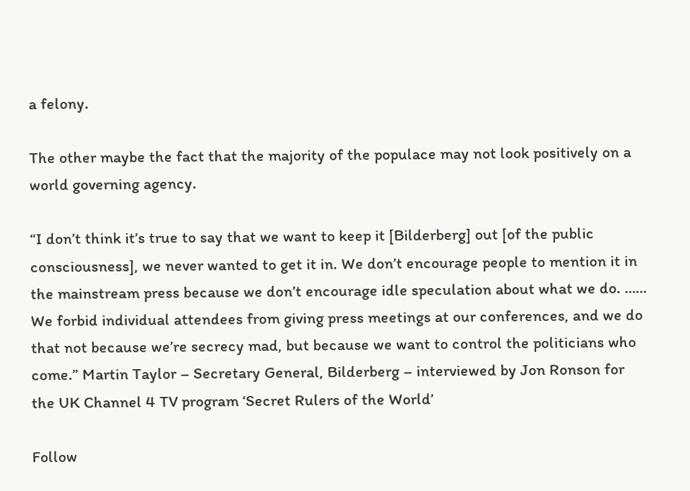a felony.

The other maybe the fact that the majority of the populace may not look positively on a world governing agency.

“I don’t think it’s true to say that we want to keep it [Bilderberg] out [of the public consciousness], we never wanted to get it in. We don’t encourage people to mention it in the mainstream press because we don’t encourage idle speculation about what we do. …… We forbid individual attendees from giving press meetings at our conferences, and we do that not because we’re secrecy mad, but because we want to control the politicians who come.” Martin Taylor – Secretary General, Bilderberg – interviewed by Jon Ronson for the UK Channel 4 TV program ‘Secret Rulers of the World’

Follow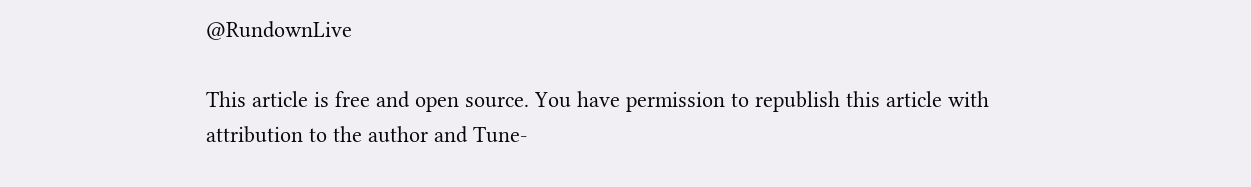@RundownLive

This article is free and open source. You have permission to republish this article with attribution to the author and Tune-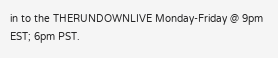in to the THERUNDOWNLIVE Monday-Friday @ 9pm EST; 6pm PST.